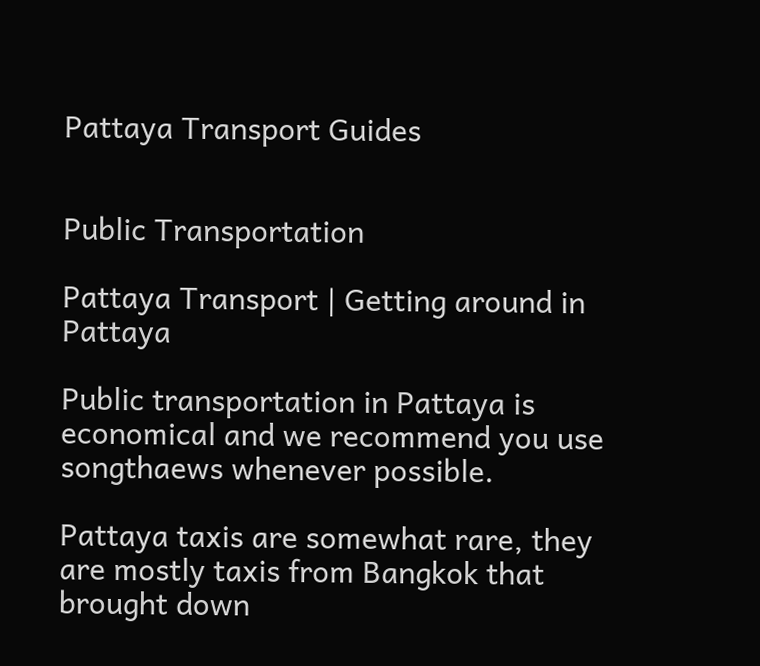Pattaya Transport Guides


Public Transportation

Pattaya Transport | Getting around in Pattaya

Public transportation in Pattaya is economical and we recommend you use songthaews whenever possible.

Pattaya taxis are somewhat rare, they are mostly taxis from Bangkok that brought down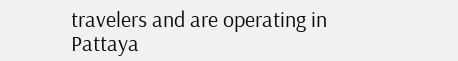travelers and are operating in Pattaya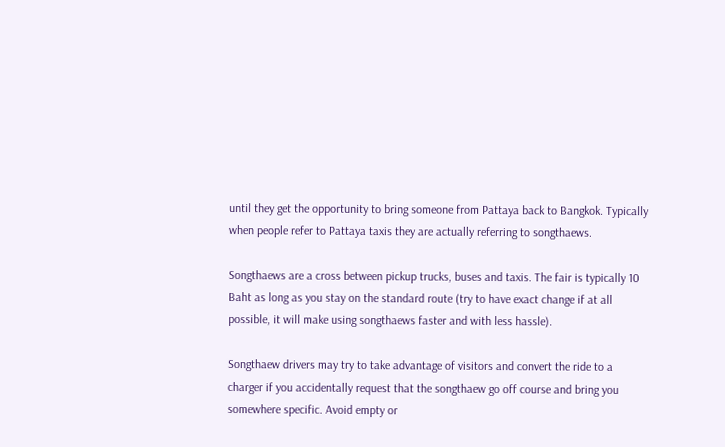until they get the opportunity to bring someone from Pattaya back to Bangkok. Typically when people refer to Pattaya taxis they are actually referring to songthaews.

Songthaews are a cross between pickup trucks, buses and taxis. The fair is typically 10 Baht as long as you stay on the standard route (try to have exact change if at all possible, it will make using songthaews faster and with less hassle).

Songthaew drivers may try to take advantage of visitors and convert the ride to a charger if you accidentally request that the songthaew go off course and bring you somewhere specific. Avoid empty or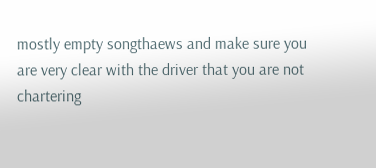mostly empty songthaews and make sure you are very clear with the driver that you are not chartering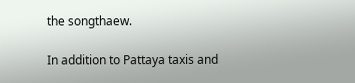the songthaew.

In addition to Pattaya taxis and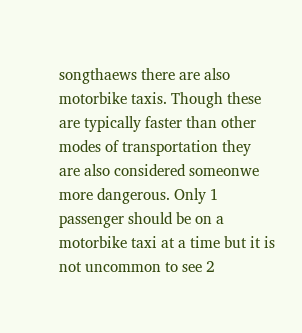songthaews there are also motorbike taxis. Though these are typically faster than other modes of transportation they are also considered someonwe more dangerous. Only 1 passenger should be on a motorbike taxi at a time but it is not uncommon to see 2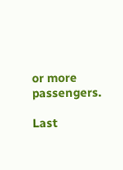or more passengers.

Last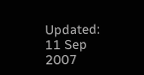Updated: 11 Sep 2007